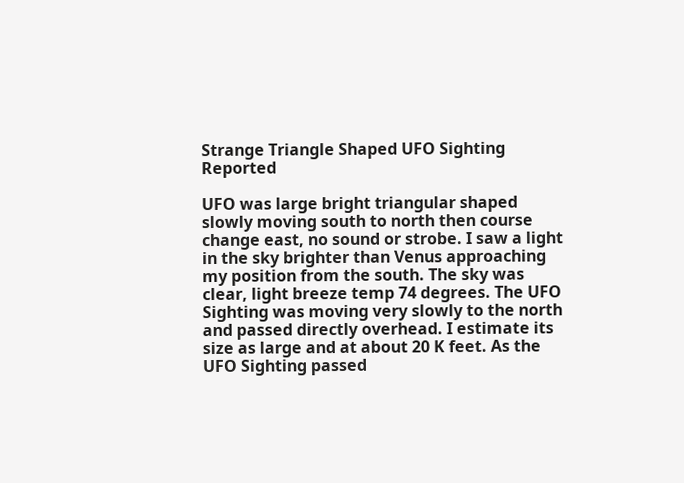Strange Triangle Shaped UFO Sighting Reported

UFO was large bright triangular shaped slowly moving south to north then course change east, no sound or strobe. I saw a light in the sky brighter than Venus approaching my position from the south. The sky was clear, light breeze temp 74 degrees. The UFO Sighting was moving very slowly to the north and passed directly overhead. I estimate its size as large and at about 20 K feet. As the UFO Sighting passed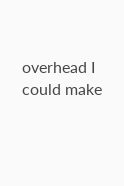overhead I could make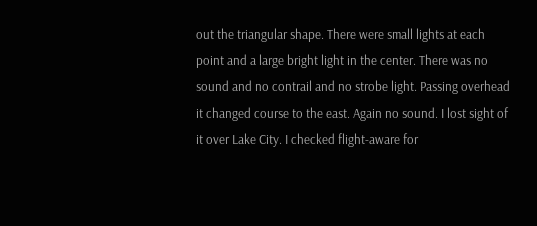out the triangular shape. There were small lights at each point and a large bright light in the center. There was no sound and no contrail and no strobe light. Passing overhead it changed course to the east. Again no sound. I lost sight of it over Lake City. I checked flight-aware for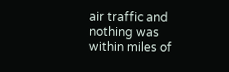air traffic and nothing was within miles of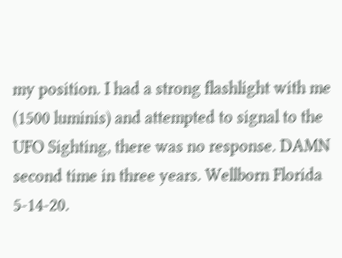my position. I had a strong flashlight with me (1500 luminis) and attempted to signal to the UFO Sighting, there was no response. DAMN second time in three years. Wellborn Florida 5-14-20.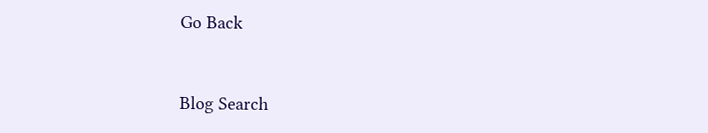Go Back


Blog Search